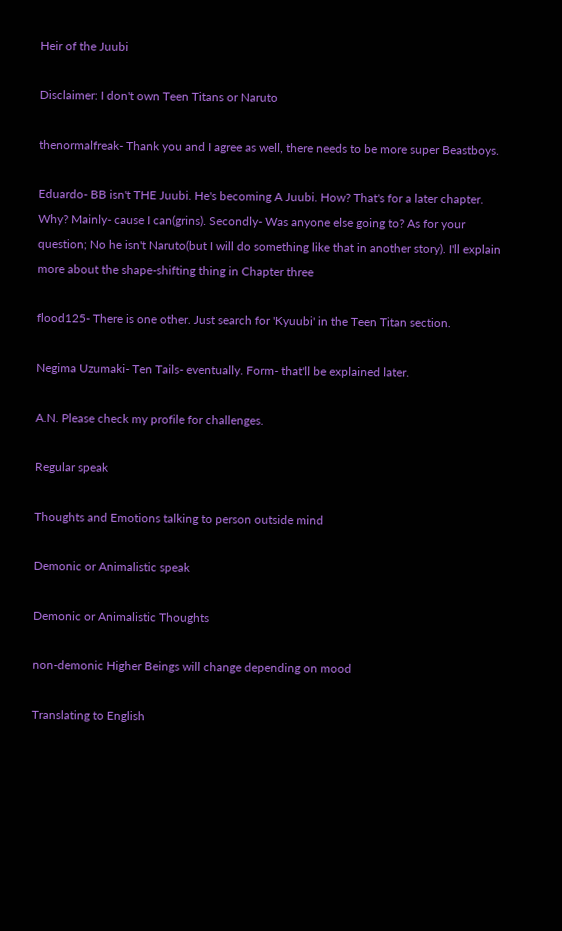Heir of the Juubi

Disclaimer: I don't own Teen Titans or Naruto

thenormalfreak- Thank you and I agree as well, there needs to be more super Beastboys.

Eduardo- BB isn't THE Juubi. He's becoming A Juubi. How? That's for a later chapter. Why? Mainly- cause I can(grins). Secondly- Was anyone else going to? As for your question; No he isn't Naruto(but I will do something like that in another story). I'll explain more about the shape-shifting thing in Chapter three

flood125- There is one other. Just search for 'Kyuubi' in the Teen Titan section.

Negima Uzumaki- Ten Tails- eventually. Form- that'll be explained later.

A.N. Please check my profile for challenges.

Regular speak

Thoughts and Emotions talking to person outside mind

Demonic or Animalistic speak

Demonic or Animalistic Thoughts

non-demonic Higher Beings will change depending on mood

Translating to English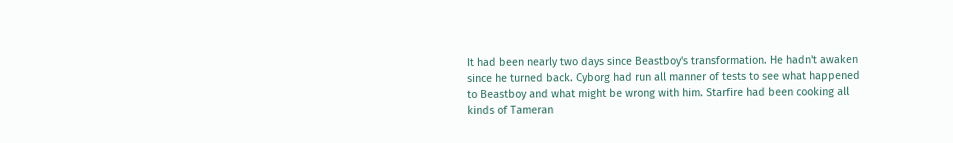It had been nearly two days since Beastboy's transformation. He hadn't awaken since he turned back. Cyborg had run all manner of tests to see what happened to Beastboy and what might be wrong with him. Starfire had been cooking all kinds of Tameran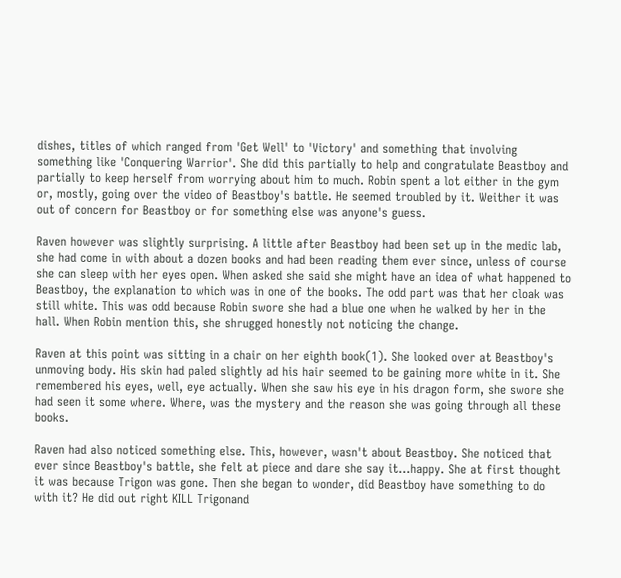dishes, titles of which ranged from 'Get Well' to 'Victory' and something that involving something like 'Conquering Warrior'. She did this partially to help and congratulate Beastboy and partially to keep herself from worrying about him to much. Robin spent a lot either in the gym or, mostly, going over the video of Beastboy's battle. He seemed troubled by it. Weither it was out of concern for Beastboy or for something else was anyone's guess.

Raven however was slightly surprising. A little after Beastboy had been set up in the medic lab, she had come in with about a dozen books and had been reading them ever since, unless of course she can sleep with her eyes open. When asked she said she might have an idea of what happened to Beastboy, the explanation to which was in one of the books. The odd part was that her cloak was still white. This was odd because Robin swore she had a blue one when he walked by her in the hall. When Robin mention this, she shrugged honestly not noticing the change.

Raven at this point was sitting in a chair on her eighth book(1). She looked over at Beastboy's unmoving body. His skin had paled slightly ad his hair seemed to be gaining more white in it. She remembered his eyes, well, eye actually. When she saw his eye in his dragon form, she swore she had seen it some where. Where, was the mystery and the reason she was going through all these books.

Raven had also noticed something else. This, however, wasn't about Beastboy. She noticed that ever since Beastboy's battle, she felt at piece and dare she say it...happy. She at first thought it was because Trigon was gone. Then she began to wonder, did Beastboy have something to do with it? He did out right KILL Trigonand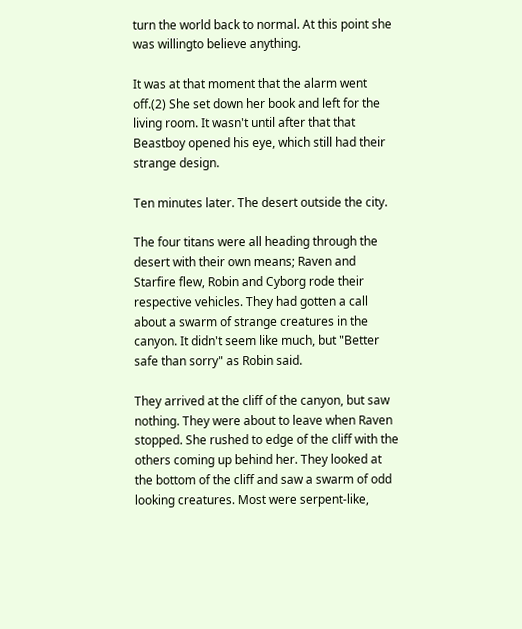turn the world back to normal. At this point she was willingto believe anything.

It was at that moment that the alarm went off.(2) She set down her book and left for the living room. It wasn't until after that that Beastboy opened his eye, which still had their strange design.

Ten minutes later. The desert outside the city.

The four titans were all heading through the desert with their own means; Raven and Starfire flew, Robin and Cyborg rode their respective vehicles. They had gotten a call about a swarm of strange creatures in the canyon. It didn't seem like much, but "Better safe than sorry" as Robin said.

They arrived at the cliff of the canyon, but saw nothing. They were about to leave when Raven stopped. She rushed to edge of the cliff with the others coming up behind her. They looked at the bottom of the cliff and saw a swarm of odd looking creatures. Most were serpent-like,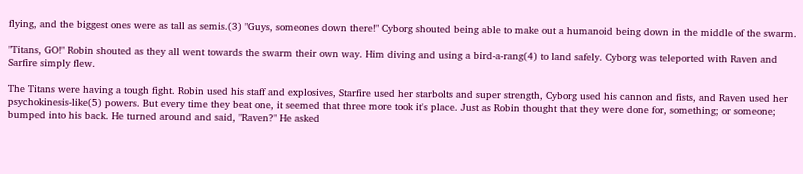flying, and the biggest ones were as tall as semis.(3) "Guys, someones down there!" Cyborg shouted being able to make out a humanoid being down in the middle of the swarm.

"Titans, GO!" Robin shouted as they all went towards the swarm their own way. Him diving and using a bird-a-rang(4) to land safely. Cyborg was teleported with Raven and Sarfire simply flew.

The Titans were having a tough fight. Robin used his staff and explosives, Starfire used her starbolts and super strength, Cyborg used his cannon and fists, and Raven used her psychokinesis-like(5) powers. But every time they beat one, it seemed that three more took it's place. Just as Robin thought that they were done for, something; or someone; bumped into his back. He turned around and said, "Raven?" He asked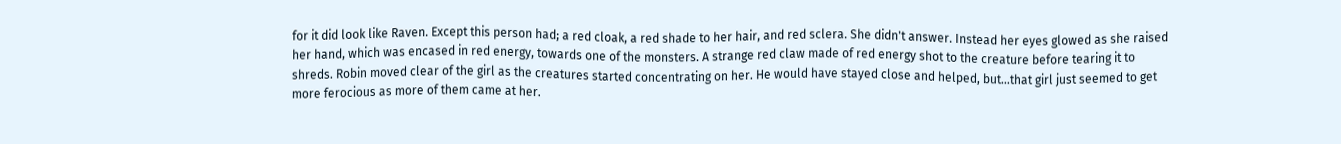for it did look like Raven. Except this person had; a red cloak, a red shade to her hair, and red sclera. She didn't answer. Instead her eyes glowed as she raised her hand, which was encased in red energy, towards one of the monsters. A strange red claw made of red energy shot to the creature before tearing it to shreds. Robin moved clear of the girl as the creatures started concentrating on her. He would have stayed close and helped, but...that girl just seemed to get more ferocious as more of them came at her.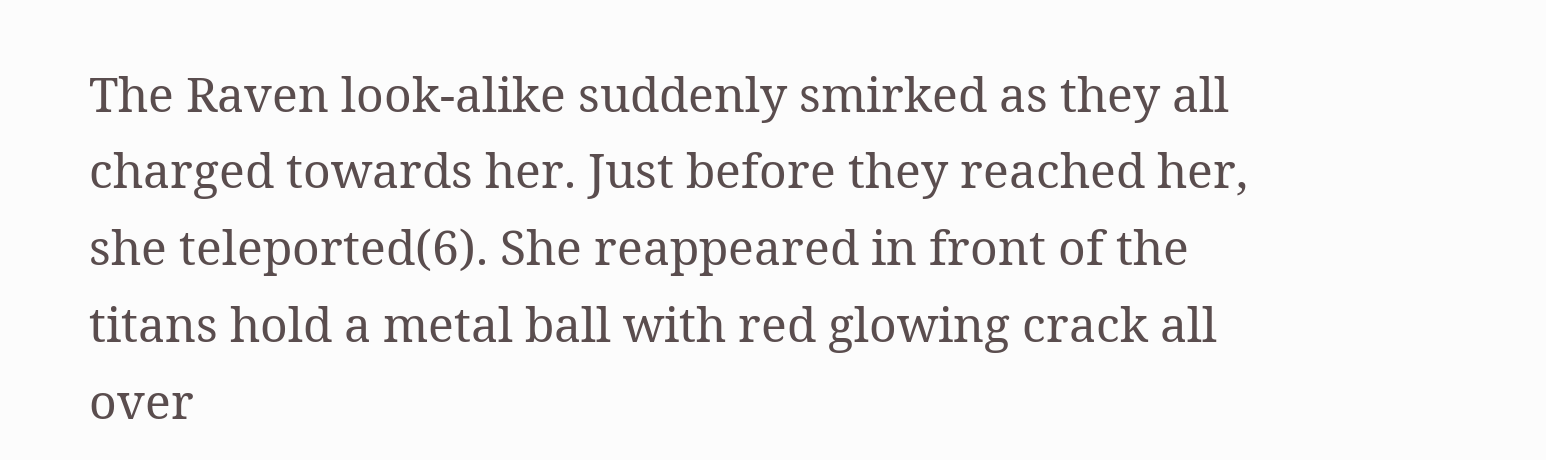The Raven look-alike suddenly smirked as they all charged towards her. Just before they reached her, she teleported(6). She reappeared in front of the titans hold a metal ball with red glowing crack all over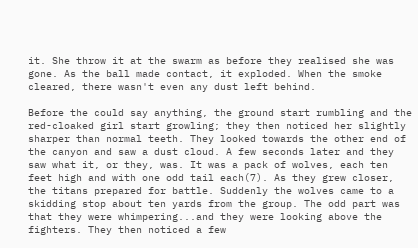it. She throw it at the swarm as before they realised she was gone. As the ball made contact, it exploded. When the smoke cleared, there wasn't even any dust left behind.

Before the could say anything, the ground start rumbling and the red-cloaked girl start growling; they then noticed her slightly sharper than normal teeth. They looked towards the other end of the canyon and saw a dust cloud. A few seconds later and they saw what it, or they, was. It was a pack of wolves, each ten feet high and with one odd tail each(7). As they grew closer, the titans prepared for battle. Suddenly the wolves came to a skidding stop about ten yards from the group. The odd part was that they were whimpering...and they were looking above the fighters. They then noticed a few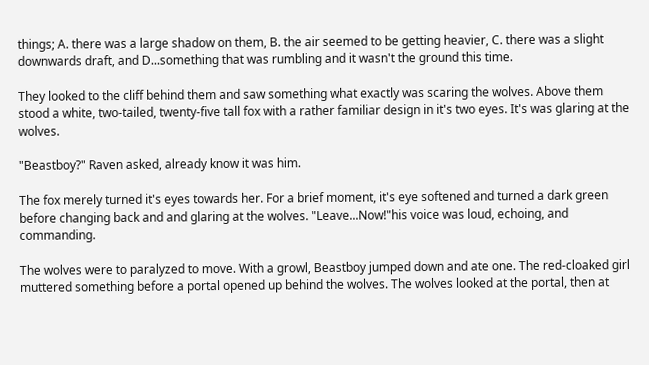things; A. there was a large shadow on them, B. the air seemed to be getting heavier, C. there was a slight downwards draft, and D...something that was rumbling and it wasn't the ground this time.

They looked to the cliff behind them and saw something what exactly was scaring the wolves. Above them stood a white, two-tailed, twenty-five tall fox with a rather familiar design in it's two eyes. It's was glaring at the wolves.

"Beastboy?" Raven asked, already know it was him.

The fox merely turned it's eyes towards her. For a brief moment, it's eye softened and turned a dark green before changing back and and glaring at the wolves. "Leave...Now!"his voice was loud, echoing, and commanding.

The wolves were to paralyzed to move. With a growl, Beastboy jumped down and ate one. The red-cloaked girl muttered something before a portal opened up behind the wolves. The wolves looked at the portal, then at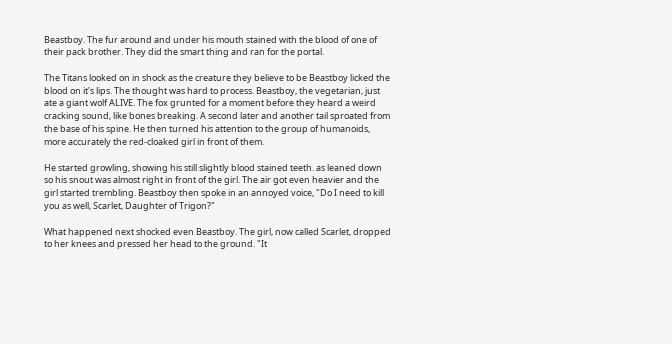Beastboy. The fur around and under his mouth stained with the blood of one of their pack brother. They did the smart thing and ran for the portal.

The Titans looked on in shock as the creature they believe to be Beastboy licked the blood on it's lips. The thought was hard to process. Beastboy, the vegetarian, just ate a giant wolf ALIVE. The fox grunted for a moment before they heard a weird cracking sound, like bones breaking. A second later and another tail sproated from the base of his spine. He then turned his attention to the group of humanoids, more accurately the red-cloaked girl in front of them.

He started growling, showing his still slightly blood stained teeth. as leaned down so his snout was almost right in front of the girl. The air got even heavier and the girl started trembling. Beastboy then spoke in an annoyed voice, "Do I need to kill you as well, Scarlet, Daughter of Trigon?"

What happened next shocked even Beastboy. The girl, now called Scarlet, dropped to her knees and pressed her head to the ground. "It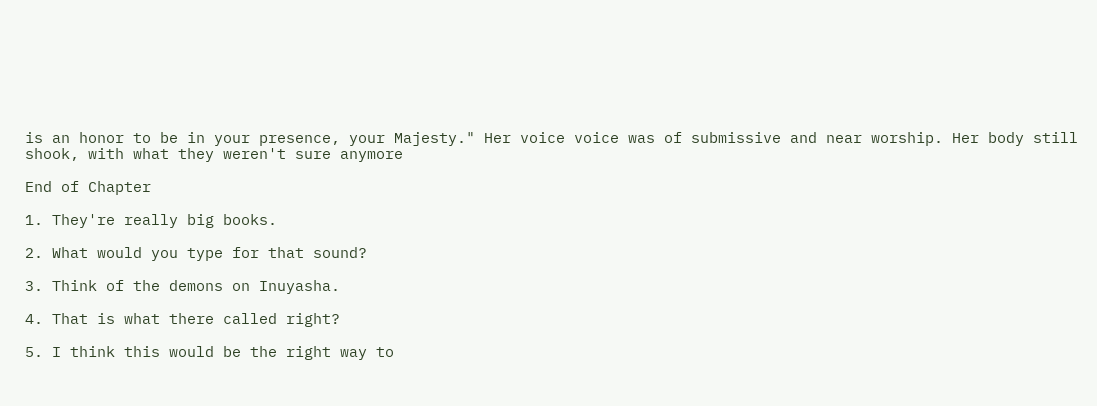is an honor to be in your presence, your Majesty." Her voice voice was of submissive and near worship. Her body still shook, with what they weren't sure anymore

End of Chapter

1. They're really big books.

2. What would you type for that sound?

3. Think of the demons on Inuyasha.

4. That is what there called right?

5. I think this would be the right way to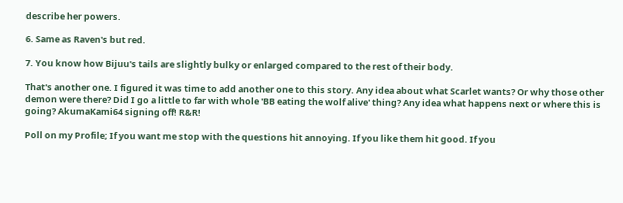describe her powers.

6. Same as Raven's but red.

7. You know how Bijuu's tails are slightly bulky or enlarged compared to the rest of their body.

That's another one. I figured it was time to add another one to this story. Any idea about what Scarlet wants? Or why those other demon were there? Did I go a little to far with whole 'BB eating the wolf alive' thing? Any idea what happens next or where this is going? AkumaKami64 signing off! R&R!

Poll on my Profile; If you want me stop with the questions hit annoying. If you like them hit good. If you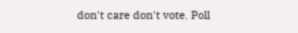don't care don't vote. Poll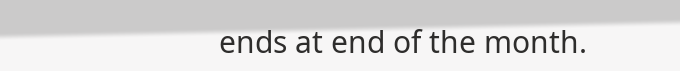ends at end of the month.